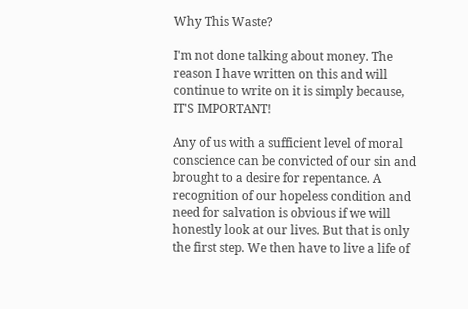Why This Waste?

I'm not done talking about money. The reason I have written on this and will continue to write on it is simply because, IT'S IMPORTANT!

Any of us with a sufficient level of moral conscience can be convicted of our sin and brought to a desire for repentance. A recognition of our hopeless condition and need for salvation is obvious if we will honestly look at our lives. But that is only the first step. We then have to live a life of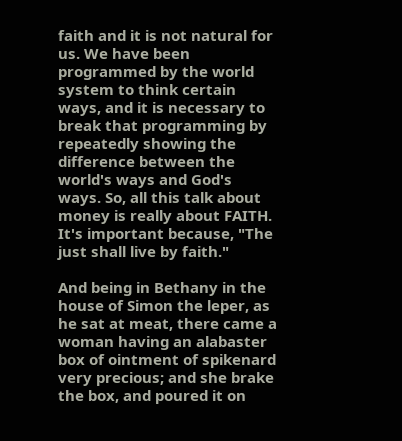faith and it is not natural for us. We have been programmed by the world system to think certain ways, and it is necessary to break that programming by repeatedly showing the difference between the world's ways and God's ways. So, all this talk about money is really about FAITH. It's important because, "The just shall live by faith."

And being in Bethany in the house of Simon the leper, as he sat at meat, there came a woman having an alabaster box of ointment of spikenard very precious; and she brake the box, and poured it on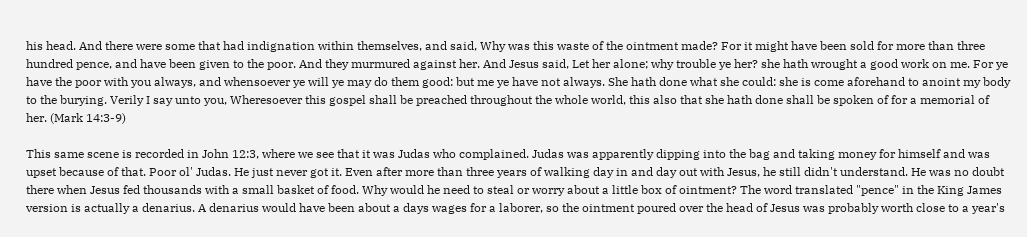his head. And there were some that had indignation within themselves, and said, Why was this waste of the ointment made? For it might have been sold for more than three hundred pence, and have been given to the poor. And they murmured against her. And Jesus said, Let her alone; why trouble ye her? she hath wrought a good work on me. For ye have the poor with you always, and whensoever ye will ye may do them good: but me ye have not always. She hath done what she could: she is come aforehand to anoint my body to the burying. Verily I say unto you, Wheresoever this gospel shall be preached throughout the whole world, this also that she hath done shall be spoken of for a memorial of her. (Mark 14:3-9)

This same scene is recorded in John 12:3, where we see that it was Judas who complained. Judas was apparently dipping into the bag and taking money for himself and was upset because of that. Poor ol' Judas. He just never got it. Even after more than three years of walking day in and day out with Jesus, he still didn't understand. He was no doubt there when Jesus fed thousands with a small basket of food. Why would he need to steal or worry about a little box of ointment? The word translated "pence" in the King James version is actually a denarius. A denarius would have been about a days wages for a laborer, so the ointment poured over the head of Jesus was probably worth close to a year's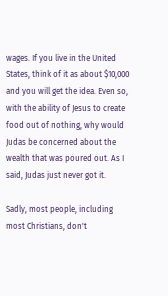wages. If you live in the United States, think of it as about $10,000 and you will get the idea. Even so, with the ability of Jesus to create food out of nothing, why would Judas be concerned about the wealth that was poured out. As I said, Judas just never got it.

Sadly, most people, including most Christians, don't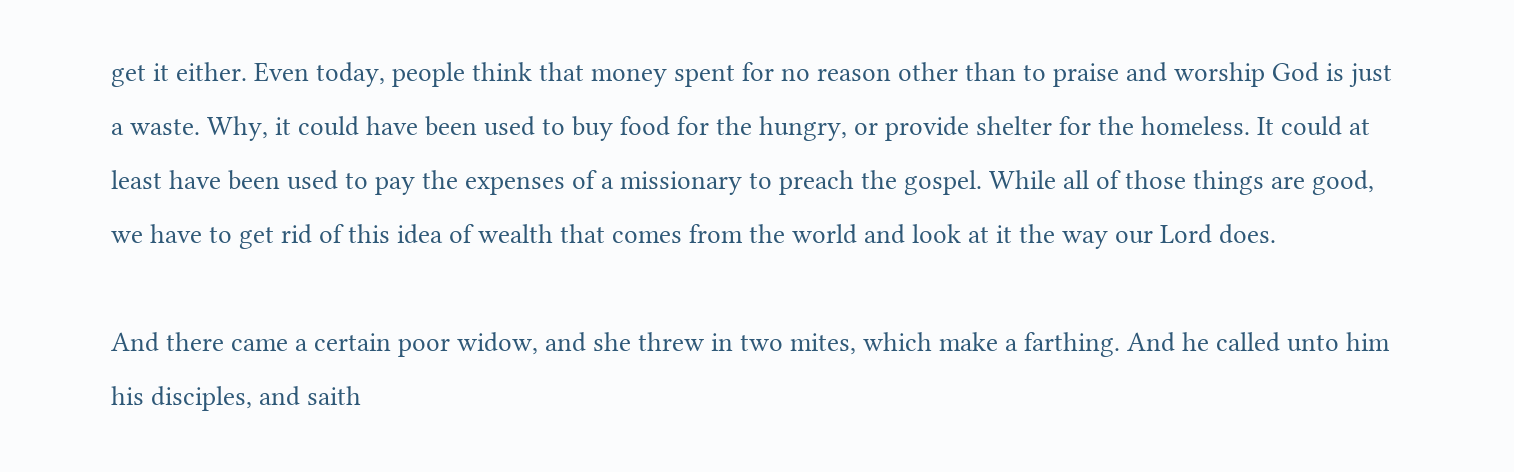get it either. Even today, people think that money spent for no reason other than to praise and worship God is just a waste. Why, it could have been used to buy food for the hungry, or provide shelter for the homeless. It could at least have been used to pay the expenses of a missionary to preach the gospel. While all of those things are good, we have to get rid of this idea of wealth that comes from the world and look at it the way our Lord does.

And there came a certain poor widow, and she threw in two mites, which make a farthing. And he called unto him his disciples, and saith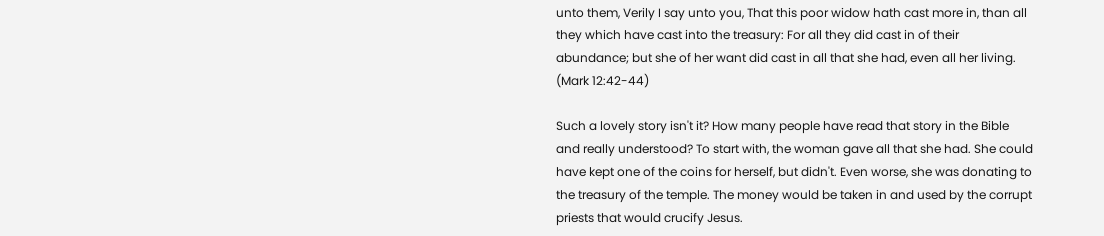unto them, Verily I say unto you, That this poor widow hath cast more in, than all they which have cast into the treasury: For all they did cast in of their abundance; but she of her want did cast in all that she had, even all her living. (Mark 12:42-44)

Such a lovely story isn't it? How many people have read that story in the Bible and really understood? To start with, the woman gave all that she had. She could have kept one of the coins for herself, but didn't. Even worse, she was donating to the treasury of the temple. The money would be taken in and used by the corrupt priests that would crucify Jesus.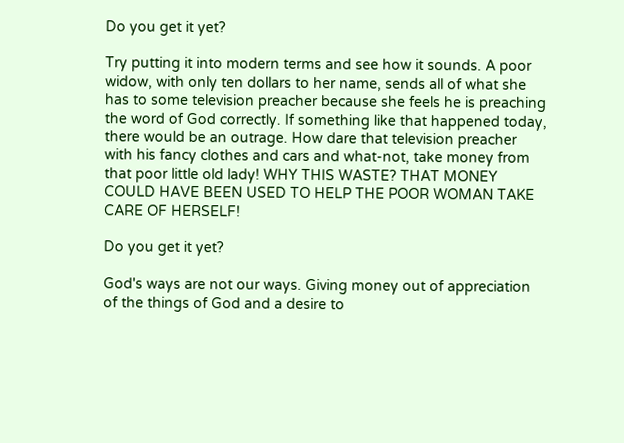Do you get it yet?

Try putting it into modern terms and see how it sounds. A poor widow, with only ten dollars to her name, sends all of what she has to some television preacher because she feels he is preaching the word of God correctly. If something like that happened today, there would be an outrage. How dare that television preacher with his fancy clothes and cars and what-not, take money from that poor little old lady! WHY THIS WASTE? THAT MONEY COULD HAVE BEEN USED TO HELP THE POOR WOMAN TAKE CARE OF HERSELF!

Do you get it yet?

God's ways are not our ways. Giving money out of appreciation of the things of God and a desire to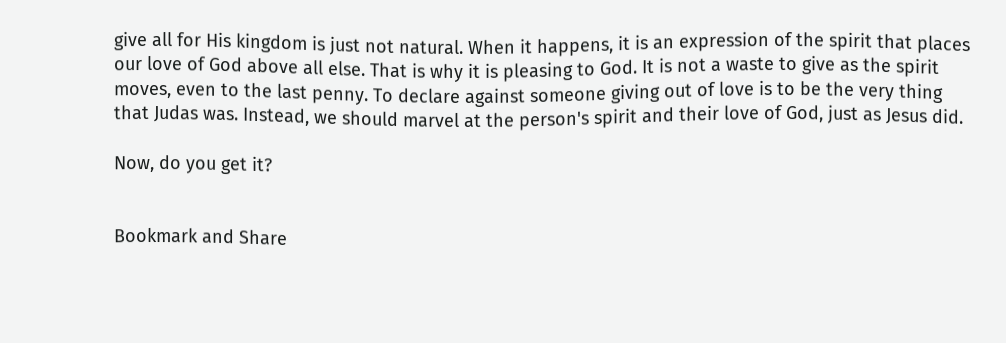give all for His kingdom is just not natural. When it happens, it is an expression of the spirit that places our love of God above all else. That is why it is pleasing to God. It is not a waste to give as the spirit moves, even to the last penny. To declare against someone giving out of love is to be the very thing that Judas was. Instead, we should marvel at the person's spirit and their love of God, just as Jesus did.

Now, do you get it?


Bookmark and Share